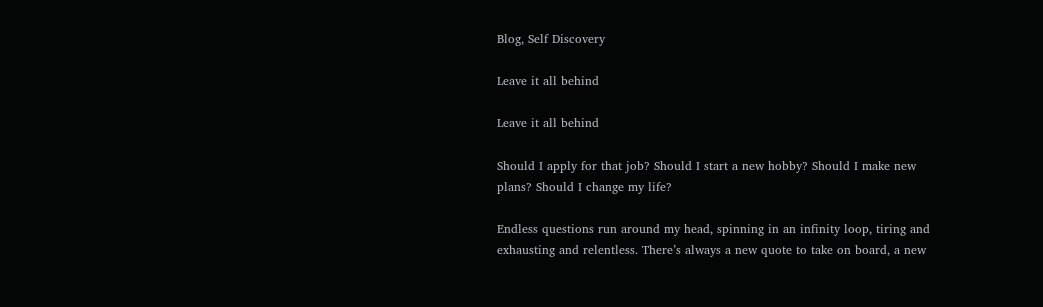Blog, Self Discovery

Leave it all behind

Leave it all behind

Should I apply for that job? Should I start a new hobby? Should I make new plans? Should I change my life?

Endless questions run around my head, spinning in an infinity loop, tiring and exhausting and relentless. There’s always a new quote to take on board, a new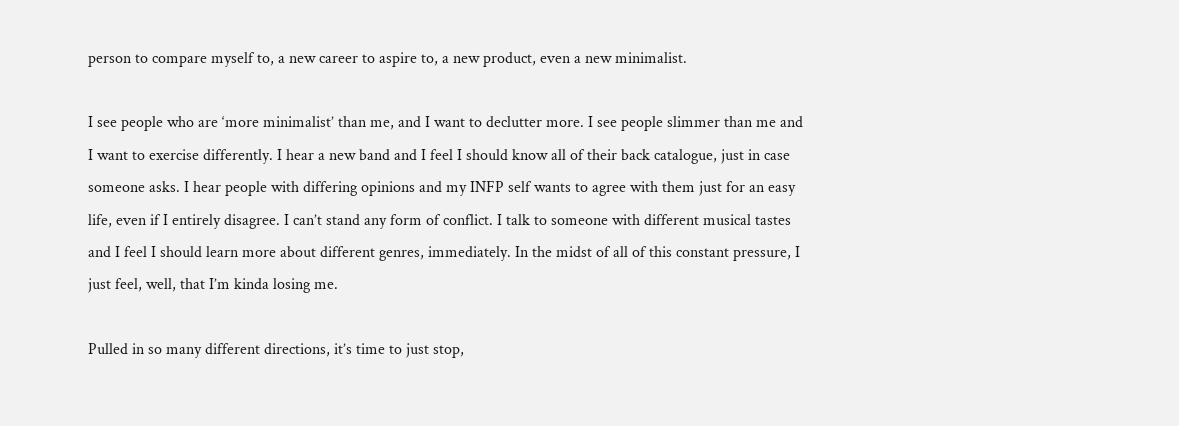person to compare myself to, a new career to aspire to, a new product, even a new minimalist.

I see people who are ‘more minimalist’ than me, and I want to declutter more. I see people slimmer than me and I want to exercise differently. I hear a new band and I feel I should know all of their back catalogue, just in case someone asks. I hear people with differing opinions and my INFP self wants to agree with them just for an easy life, even if I entirely disagree. I can’t stand any form of conflict. I talk to someone with different musical tastes and I feel I should learn more about different genres, immediately. In the midst of all of this constant pressure, I just feel, well, that I’m kinda losing me.

Pulled in so many different directions, it’s time to just stop,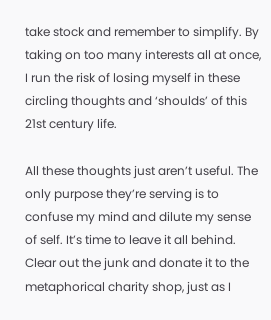take stock and remember to simplify. By taking on too many interests all at once, I run the risk of losing myself in these circling thoughts and ‘shoulds’ of this 21st century life.

All these thoughts just aren’t useful. The only purpose they’re serving is to confuse my mind and dilute my sense of self. It’s time to leave it all behind. Clear out the junk and donate it to the metaphorical charity shop, just as I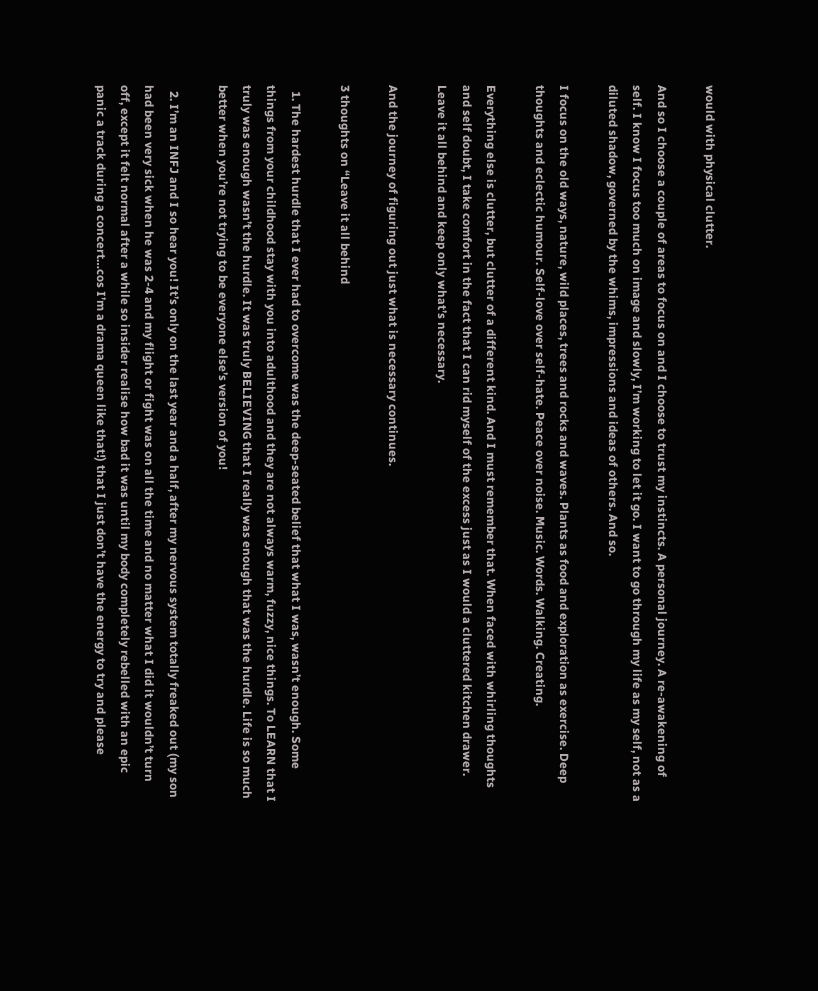would with physical clutter.

And so I choose a couple of areas to focus on and I choose to trust my instincts. A personal journey. A re-awakening of self. I know I focus too much on image and slowly, I’m working to let it go. I want to go through my life as my self, not as a diluted shadow, governed by the whims, impressions and ideas of others. And so.

I focus on the old ways, nature, wild places, trees and rocks and waves. Plants as food and exploration as exercise. Deep thoughts and eclectic humour. Self-love over self-hate. Peace over noise. Music. Words. Walking. Creating.

Everything else is clutter, but clutter of a different kind. And I must remember that. When faced with whirling thoughts and self doubt, I take comfort in the fact that I can rid myself of the excess just as I would a cluttered kitchen drawer. Leave it all behind and keep only what’s necessary.

And the journey of figuring out just what is necessary continues.

3 thoughts on “Leave it all behind

  1. The hardest hurdle that I ever had to overcome was the deep-seated belief that what I was, wasn’t enough. Some things from your childhood stay with you into adulthood and they are not always warm, fuzzy, nice things. To LEARN that I truly was enough wasn’t the hurdle. It was truly BELIEVING that I really was enough that was the hurdle. Life is so much better when you’re not trying to be everyone else’s version of you!

  2. I’m an INFJ and I so hear you! It’s only on the last year and a half, after my nervous system totally freaked out (my son had been very sick when he was 2-4 and my flight or fight was on all the time and no matter what I did it wouldn’t turn off, except it felt normal after a while so insider realise how bad it was until my body completely rebelled with an epic panic a track during a concert…cos I’m a drama queen like that!) that I just don’t have the energy to try and please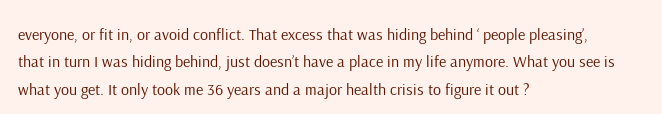everyone, or fit in, or avoid conflict. That excess that was hiding behind ‘ people pleasing’, that in turn I was hiding behind, just doesn’t have a place in my life anymore. What you see is what you get. It only took me 36 years and a major health crisis to figure it out ?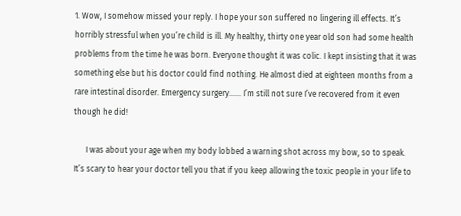1. Wow, I somehow missed your reply. I hope your son suffered no lingering ill effects. It’s horribly stressful when you’re child is ill. My healthy, thirty one year old son had some health problems from the time he was born. Everyone thought it was colic. I kept insisting that it was something else but his doctor could find nothing. He almost died at eighteen months from a rare intestinal disorder. Emergency surgery…… I’m still not sure I’ve recovered from it even though he did!

      I was about your age when my body lobbed a warning shot across my bow, so to speak. It’s scary to hear your doctor tell you that if you keep allowing the toxic people in your life to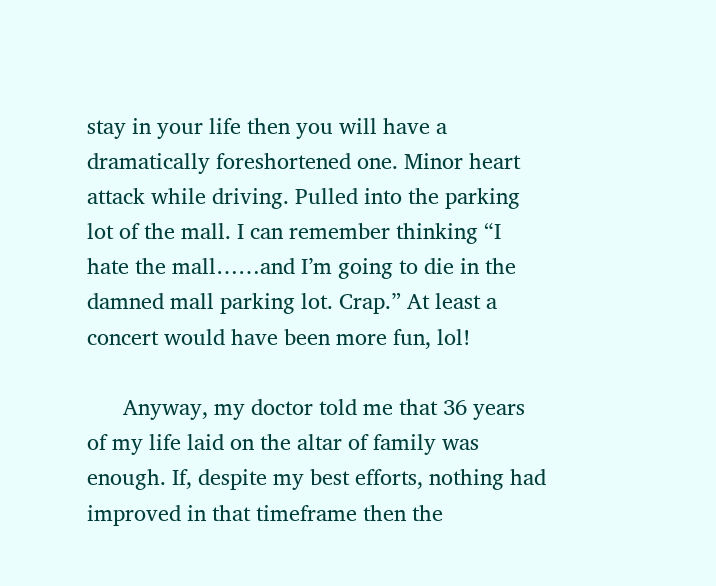stay in your life then you will have a dramatically foreshortened one. Minor heart attack while driving. Pulled into the parking lot of the mall. I can remember thinking “I hate the mall……and I’m going to die in the damned mall parking lot. Crap.” At least a concert would have been more fun, lol!

      Anyway, my doctor told me that 36 years of my life laid on the altar of family was enough. If, despite my best efforts, nothing had improved in that timeframe then the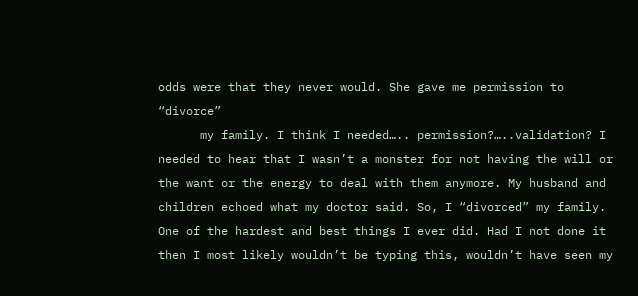odds were that they never would. She gave me permission to “divorce”
      my family. I think I needed….. permission?…..validation? I needed to hear that I wasn’t a monster for not having the will or the want or the energy to deal with them anymore. My husband and children echoed what my doctor said. So, I “divorced” my family. One of the hardest and best things I ever did. Had I not done it then I most likely wouldn’t be typing this, wouldn’t have seen my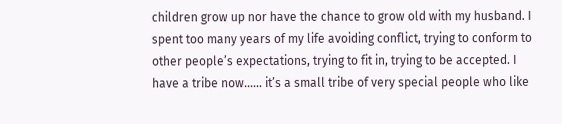children grow up nor have the chance to grow old with my husband. I spent too many years of my life avoiding conflict, trying to conform to other people’s expectations, trying to fit in, trying to be accepted. I have a tribe now…… it’s a small tribe of very special people who like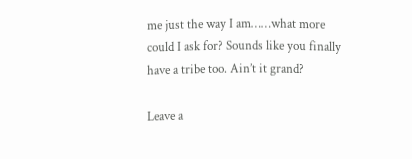me just the way I am……what more could I ask for? Sounds like you finally have a tribe too. Ain’t it grand?

Leave a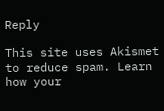Reply

This site uses Akismet to reduce spam. Learn how your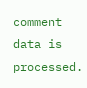comment data is processed.